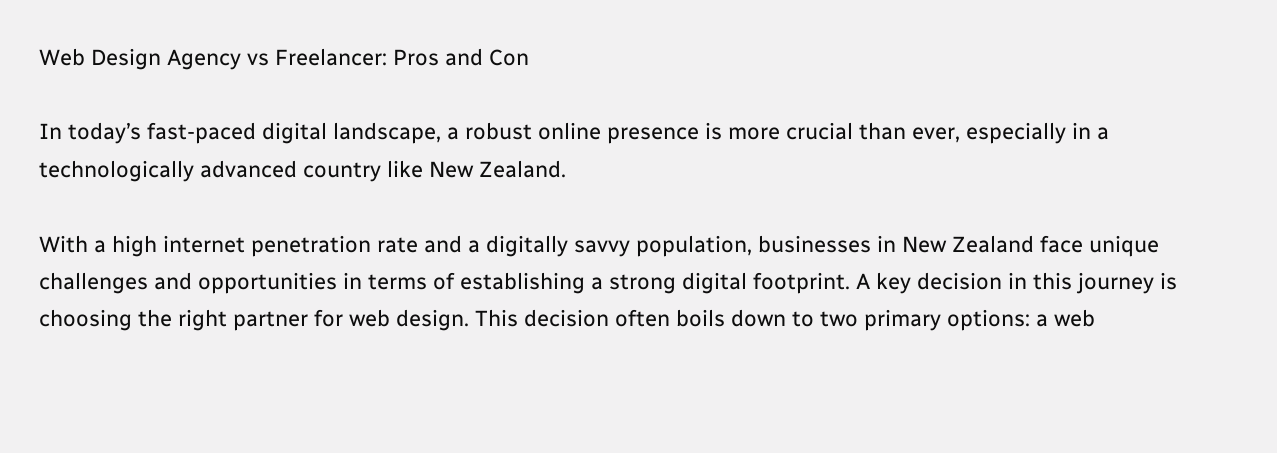Web Design Agency vs Freelancer: Pros and Con

In today’s fast-paced digital landscape, a robust online presence is more crucial than ever, especially in a technologically advanced country like New Zealand.

With a high internet penetration rate and a digitally savvy population, businesses in New Zealand face unique challenges and opportunities in terms of establishing a strong digital footprint. A key decision in this journey is choosing the right partner for web design. This decision often boils down to two primary options: a web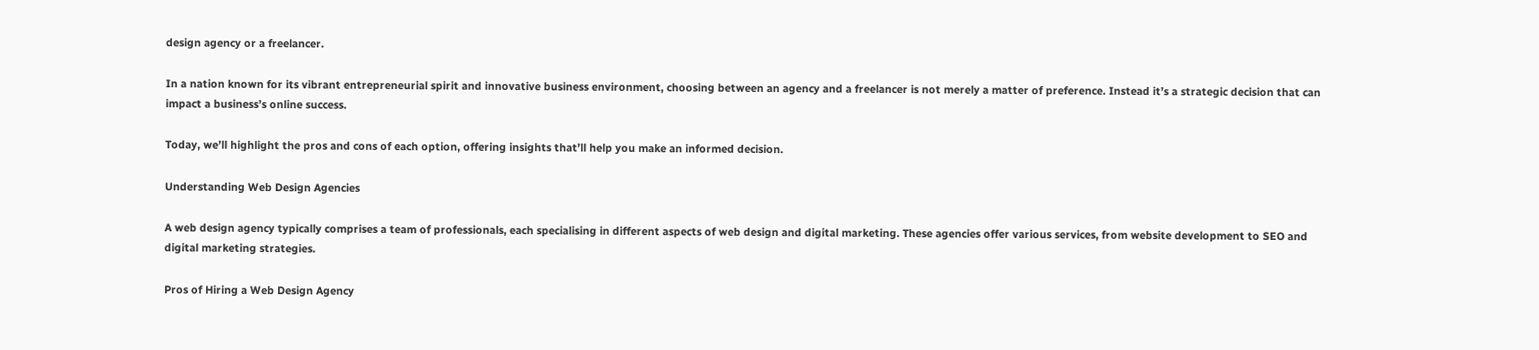design agency or a freelancer.

In a nation known for its vibrant entrepreneurial spirit and innovative business environment, choosing between an agency and a freelancer is not merely a matter of preference. Instead it’s a strategic decision that can impact a business’s online success.

Today, we’ll highlight the pros and cons of each option, offering insights that’ll help you make an informed decision.

Understanding Web Design Agencies

A web design agency typically comprises a team of professionals, each specialising in different aspects of web design and digital marketing. These agencies offer various services, from website development to SEO and digital marketing strategies.

Pros of Hiring a Web Design Agency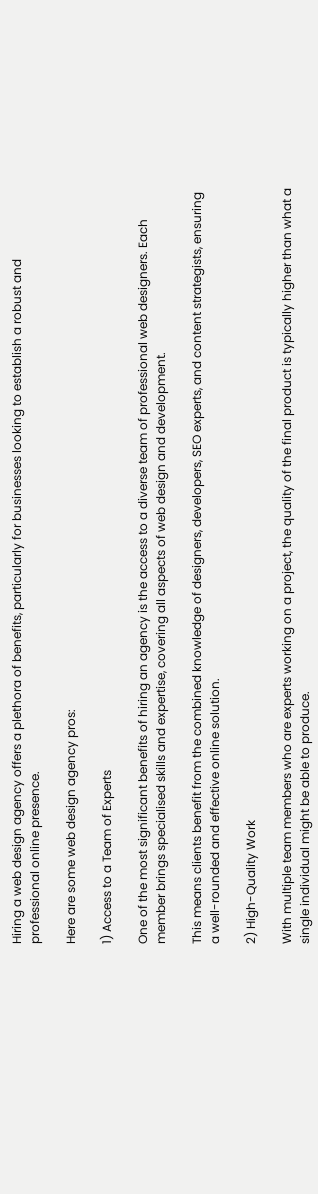Hiring a web design agency offers a plethora of benefits, particularly for businesses looking to establish a robust and professional online presence.

Here are some web design agency pros:

1) Access to a Team of Experts

One of the most significant benefits of hiring an agency is the access to a diverse team of professional web designers. Each member brings specialised skills and expertise, covering all aspects of web design and development.

This means clients benefit from the combined knowledge of designers, developers, SEO experts, and content strategists, ensuring a well-rounded and effective online solution.

2) High-Quality Work

With multiple team members who are experts working on a project, the quality of the final product is typically higher than what a single individual might be able to produce.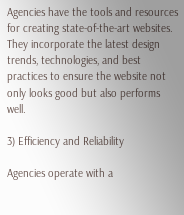Agencies have the tools and resources for creating state-of-the-art websites. They incorporate the latest design trends, technologies, and best practices to ensure the website not only looks good but also performs well.

3) Efficiency and Reliability

Agencies operate with a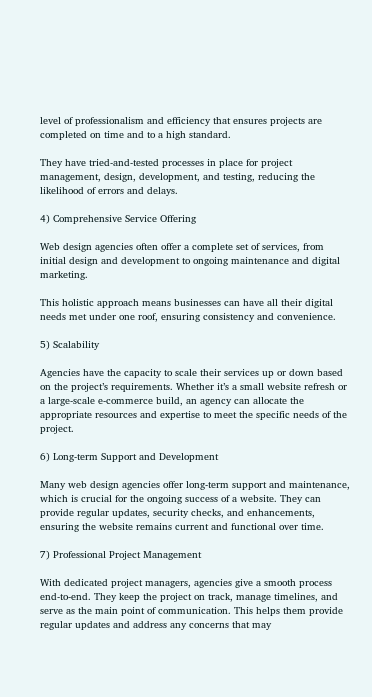level of professionalism and efficiency that ensures projects are completed on time and to a high standard.

They have tried-and-tested processes in place for project management, design, development, and testing, reducing the likelihood of errors and delays.

4) Comprehensive Service Offering

Web design agencies often offer a complete set of services, from initial design and development to ongoing maintenance and digital marketing.

This holistic approach means businesses can have all their digital needs met under one roof, ensuring consistency and convenience.

5) Scalability

Agencies have the capacity to scale their services up or down based on the project’s requirements. Whether it’s a small website refresh or a large-scale e-commerce build, an agency can allocate the appropriate resources and expertise to meet the specific needs of the project.

6) Long-term Support and Development

Many web design agencies offer long-term support and maintenance, which is crucial for the ongoing success of a website. They can provide regular updates, security checks, and enhancements, ensuring the website remains current and functional over time.

7) Professional Project Management

With dedicated project managers, agencies give a smooth process end-to-end. They keep the project on track, manage timelines, and serve as the main point of communication. This helps them provide regular updates and address any concerns that may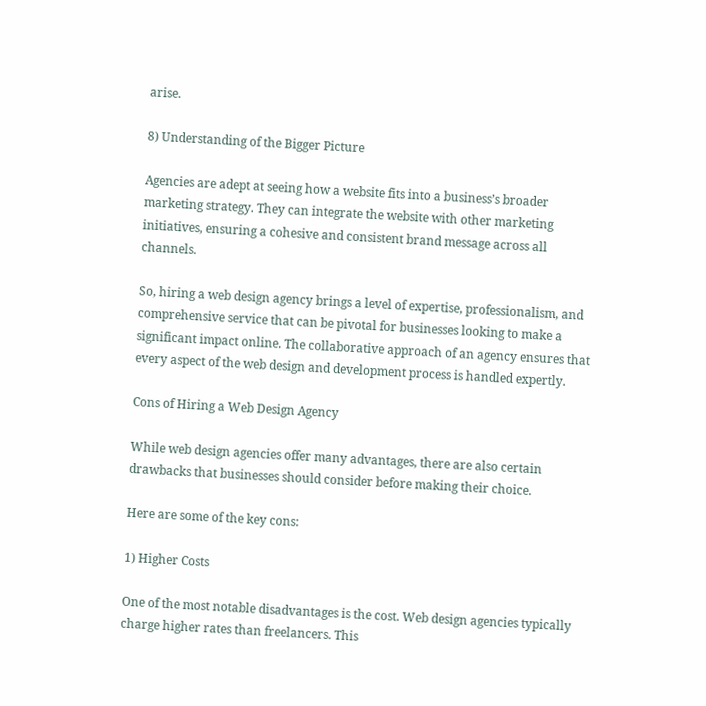arise.

8) Understanding of the Bigger Picture

Agencies are adept at seeing how a website fits into a business’s broader marketing strategy. They can integrate the website with other marketing initiatives, ensuring a cohesive and consistent brand message across all channels.

So, hiring a web design agency brings a level of expertise, professionalism, and comprehensive service that can be pivotal for businesses looking to make a significant impact online. The collaborative approach of an agency ensures that every aspect of the web design and development process is handled expertly.

Cons of Hiring a Web Design Agency

While web design agencies offer many advantages, there are also certain drawbacks that businesses should consider before making their choice.

Here are some of the key cons:

1) Higher Costs

One of the most notable disadvantages is the cost. Web design agencies typically charge higher rates than freelancers. This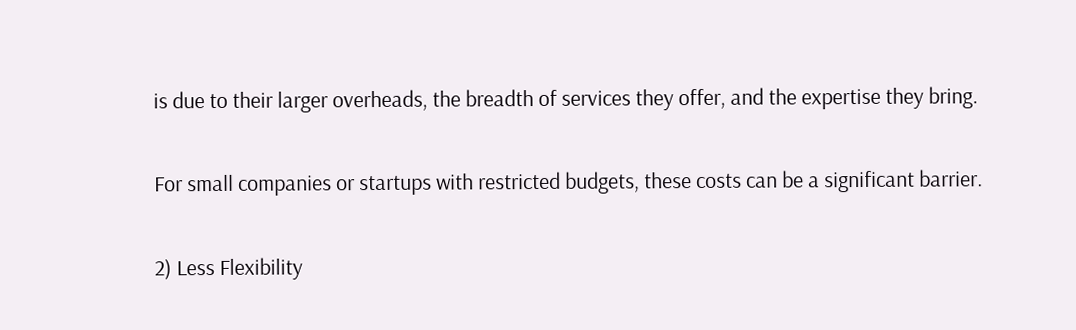is due to their larger overheads, the breadth of services they offer, and the expertise they bring.

For small companies or startups with restricted budgets, these costs can be a significant barrier.

2) Less Flexibility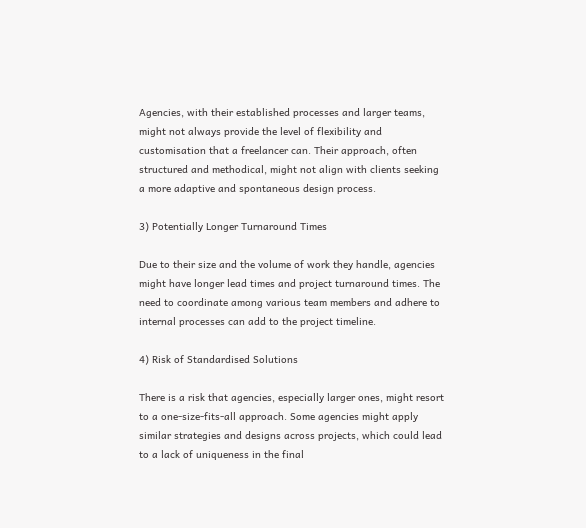Agencies, with their established processes and larger teams, might not always provide the level of flexibility and customisation that a freelancer can. Their approach, often structured and methodical, might not align with clients seeking a more adaptive and spontaneous design process.

3) Potentially Longer Turnaround Times

Due to their size and the volume of work they handle, agencies might have longer lead times and project turnaround times. The need to coordinate among various team members and adhere to internal processes can add to the project timeline.

4) Risk of Standardised Solutions

There is a risk that agencies, especially larger ones, might resort to a one-size-fits-all approach. Some agencies might apply similar strategies and designs across projects, which could lead to a lack of uniqueness in the final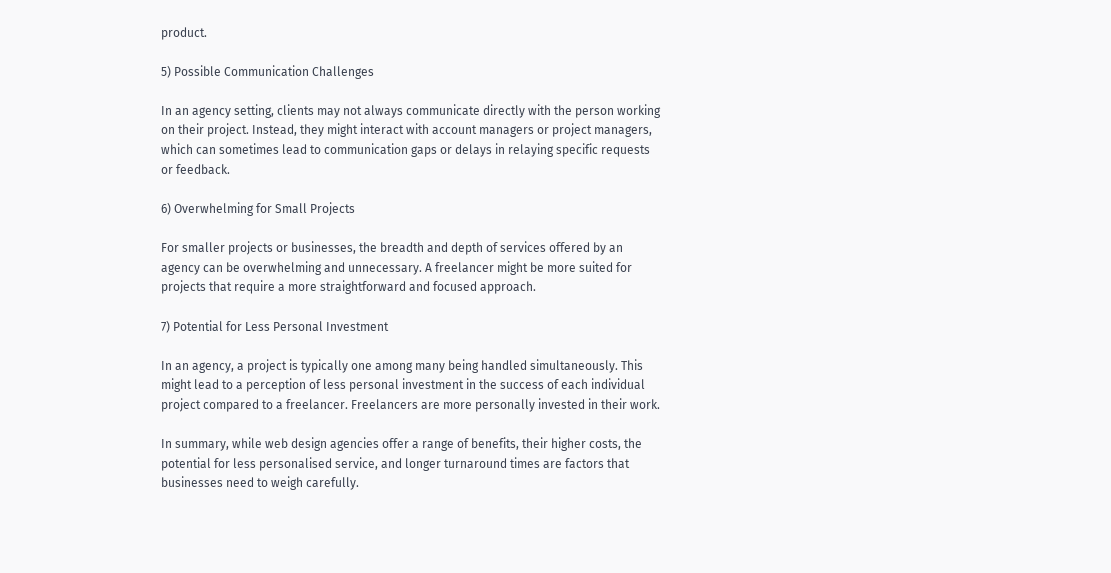product.

5) Possible Communication Challenges

In an agency setting, clients may not always communicate directly with the person working on their project. Instead, they might interact with account managers or project managers, which can sometimes lead to communication gaps or delays in relaying specific requests or feedback.

6) Overwhelming for Small Projects

For smaller projects or businesses, the breadth and depth of services offered by an agency can be overwhelming and unnecessary. A freelancer might be more suited for projects that require a more straightforward and focused approach.

7) Potential for Less Personal Investment

In an agency, a project is typically one among many being handled simultaneously. This might lead to a perception of less personal investment in the success of each individual project compared to a freelancer. Freelancers are more personally invested in their work.

In summary, while web design agencies offer a range of benefits, their higher costs, the potential for less personalised service, and longer turnaround times are factors that businesses need to weigh carefully.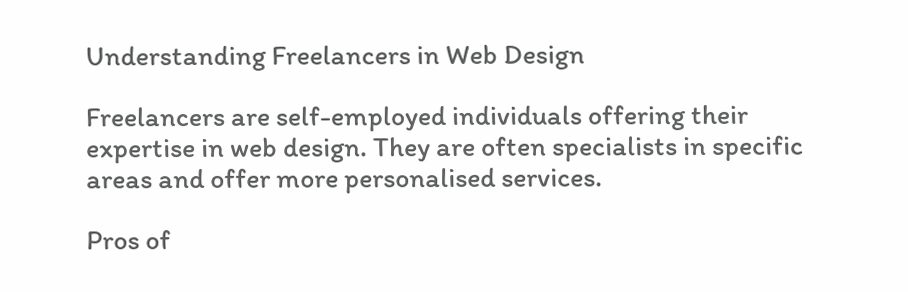Understanding Freelancers in Web Design

Freelancers are self-employed individuals offering their expertise in web design. They are often specialists in specific areas and offer more personalised services.

Pros of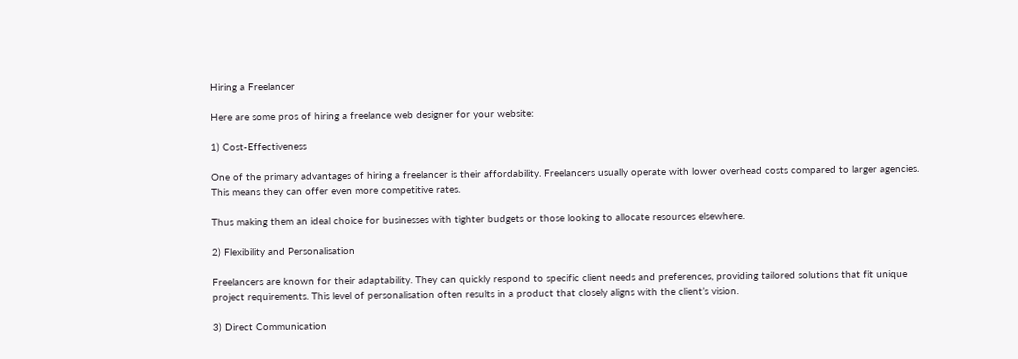Hiring a Freelancer

Here are some pros of hiring a freelance web designer for your website:

1) Cost-Effectiveness

One of the primary advantages of hiring a freelancer is their affordability. Freelancers usually operate with lower overhead costs compared to larger agencies. This means they can offer even more competitive rates.

Thus making them an ideal choice for businesses with tighter budgets or those looking to allocate resources elsewhere.

2) Flexibility and Personalisation

Freelancers are known for their adaptability. They can quickly respond to specific client needs and preferences, providing tailored solutions that fit unique project requirements. This level of personalisation often results in a product that closely aligns with the client’s vision.

3) Direct Communication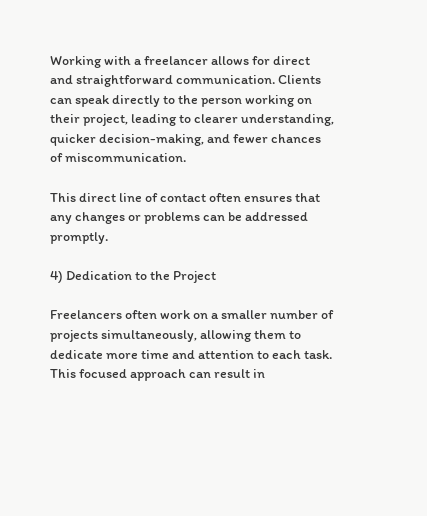Working with a freelancer allows for direct and straightforward communication. Clients can speak directly to the person working on their project, leading to clearer understanding, quicker decision-making, and fewer chances of miscommunication.

This direct line of contact often ensures that any changes or problems can be addressed promptly.

4) Dedication to the Project

Freelancers often work on a smaller number of projects simultaneously, allowing them to dedicate more time and attention to each task. This focused approach can result in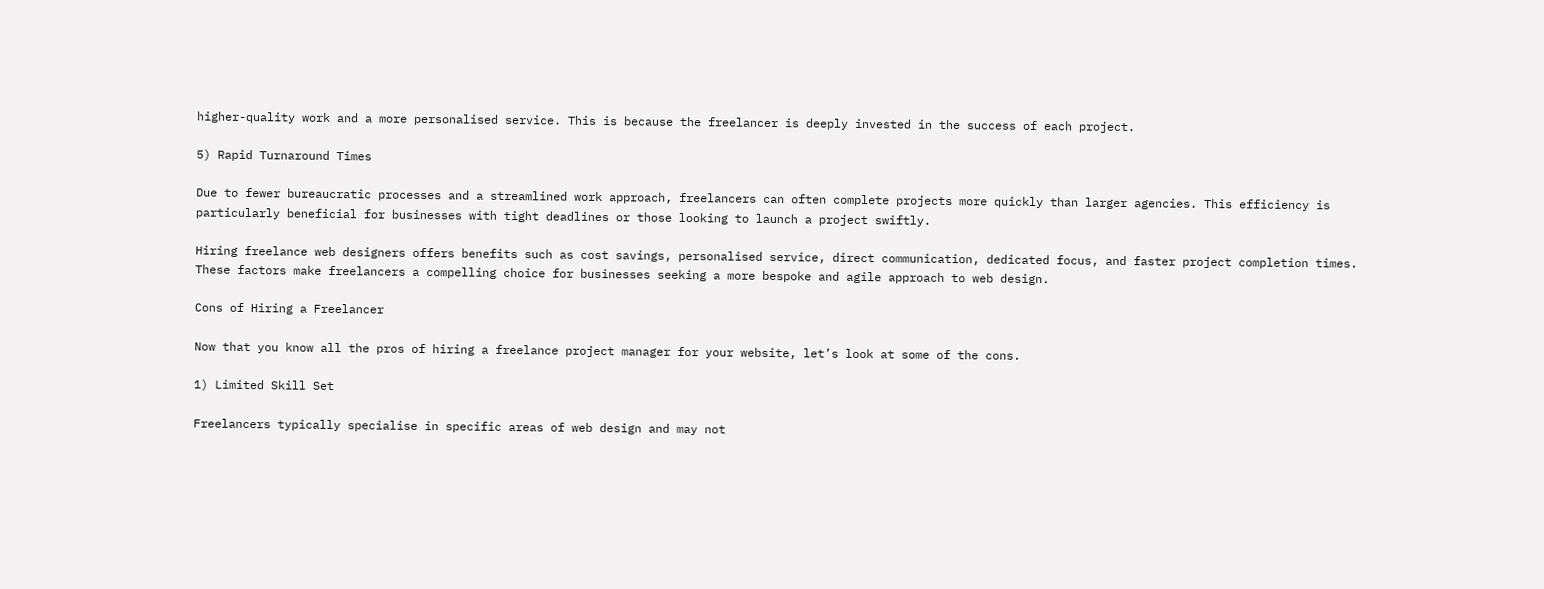higher-quality work and a more personalised service. This is because the freelancer is deeply invested in the success of each project.

5) Rapid Turnaround Times

Due to fewer bureaucratic processes and a streamlined work approach, freelancers can often complete projects more quickly than larger agencies. This efficiency is particularly beneficial for businesses with tight deadlines or those looking to launch a project swiftly.

Hiring freelance web designers offers benefits such as cost savings, personalised service, direct communication, dedicated focus, and faster project completion times. These factors make freelancers a compelling choice for businesses seeking a more bespoke and agile approach to web design.

Cons of Hiring a Freelancer

Now that you know all the pros of hiring a freelance project manager for your website, let’s look at some of the cons.

1) Limited Skill Set

Freelancers typically specialise in specific areas of web design and may not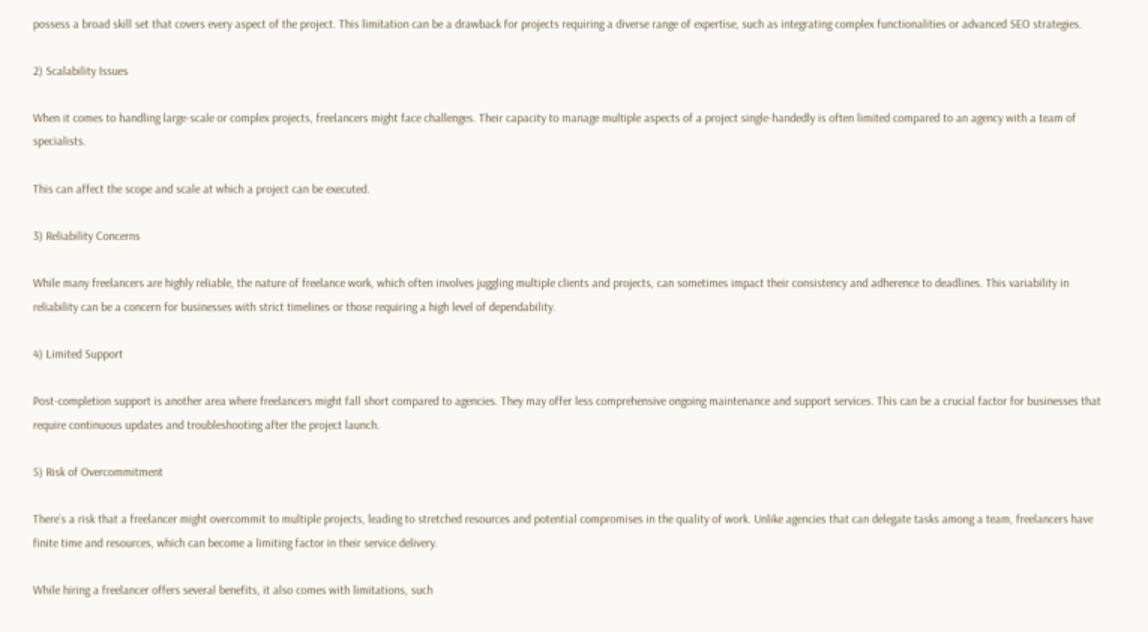possess a broad skill set that covers every aspect of the project. This limitation can be a drawback for projects requiring a diverse range of expertise, such as integrating complex functionalities or advanced SEO strategies.

2) Scalability Issues

When it comes to handling large-scale or complex projects, freelancers might face challenges. Their capacity to manage multiple aspects of a project single-handedly is often limited compared to an agency with a team of specialists.

This can affect the scope and scale at which a project can be executed.

3) Reliability Concerns

While many freelancers are highly reliable, the nature of freelance work, which often involves juggling multiple clients and projects, can sometimes impact their consistency and adherence to deadlines. This variability in reliability can be a concern for businesses with strict timelines or those requiring a high level of dependability.

4) Limited Support

Post-completion support is another area where freelancers might fall short compared to agencies. They may offer less comprehensive ongoing maintenance and support services. This can be a crucial factor for businesses that require continuous updates and troubleshooting after the project launch.

5) Risk of Overcommitment

There’s a risk that a freelancer might overcommit to multiple projects, leading to stretched resources and potential compromises in the quality of work. Unlike agencies that can delegate tasks among a team, freelancers have finite time and resources, which can become a limiting factor in their service delivery.

While hiring a freelancer offers several benefits, it also comes with limitations, such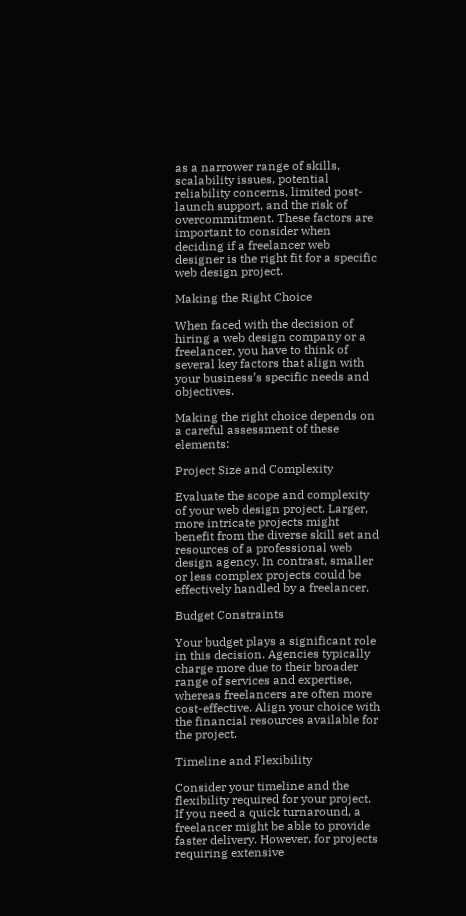as a narrower range of skills, scalability issues, potential reliability concerns, limited post-launch support, and the risk of overcommitment. These factors are important to consider when deciding if a freelancer web designer is the right fit for a specific web design project.

Making the Right Choice

When faced with the decision of hiring a web design company or a freelancer, you have to think of several key factors that align with your business’s specific needs and objectives.

Making the right choice depends on a careful assessment of these elements:

Project Size and Complexity

Evaluate the scope and complexity of your web design project. Larger, more intricate projects might benefit from the diverse skill set and resources of a professional web design agency. In contrast, smaller or less complex projects could be effectively handled by a freelancer.

Budget Constraints

Your budget plays a significant role in this decision. Agencies typically charge more due to their broader range of services and expertise, whereas freelancers are often more cost-effective. Align your choice with the financial resources available for the project.

Timeline and Flexibility

Consider your timeline and the flexibility required for your project. If you need a quick turnaround, a freelancer might be able to provide faster delivery. However, for projects requiring extensive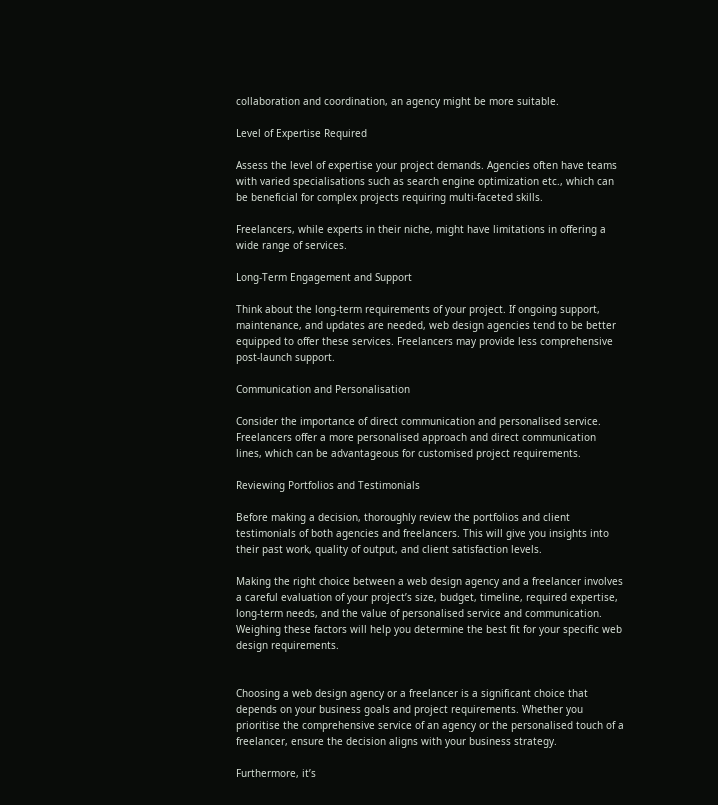collaboration and coordination, an agency might be more suitable.

Level of Expertise Required

Assess the level of expertise your project demands. Agencies often have teams with varied specialisations such as search engine optimization etc., which can be beneficial for complex projects requiring multi-faceted skills.

Freelancers, while experts in their niche, might have limitations in offering a wide range of services.

Long-Term Engagement and Support

Think about the long-term requirements of your project. If ongoing support, maintenance, and updates are needed, web design agencies tend to be better equipped to offer these services. Freelancers may provide less comprehensive post-launch support.

Communication and Personalisation

Consider the importance of direct communication and personalised service. Freelancers offer a more personalised approach and direct communication lines, which can be advantageous for customised project requirements.

Reviewing Portfolios and Testimonials

Before making a decision, thoroughly review the portfolios and client testimonials of both agencies and freelancers. This will give you insights into their past work, quality of output, and client satisfaction levels.

Making the right choice between a web design agency and a freelancer involves a careful evaluation of your project’s size, budget, timeline, required expertise, long-term needs, and the value of personalised service and communication. Weighing these factors will help you determine the best fit for your specific web design requirements.


Choosing a web design agency or a freelancer is a significant choice that depends on your business goals and project requirements. Whether you prioritise the comprehensive service of an agency or the personalised touch of a freelancer, ensure the decision aligns with your business strategy.

Furthermore, it’s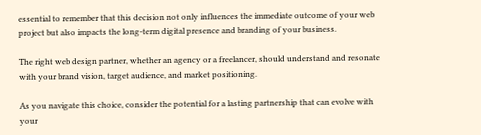essential to remember that this decision not only influences the immediate outcome of your web project but also impacts the long-term digital presence and branding of your business.

The right web design partner, whether an agency or a freelancer, should understand and resonate with your brand vision, target audience, and market positioning.

As you navigate this choice, consider the potential for a lasting partnership that can evolve with your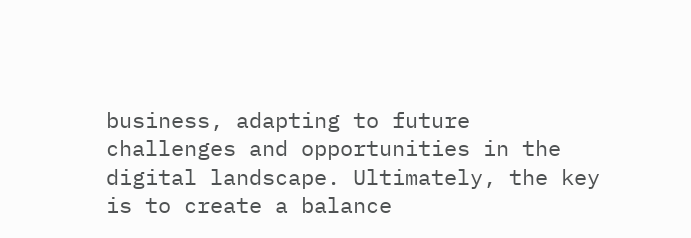business, adapting to future challenges and opportunities in the digital landscape. Ultimately, the key is to create a balance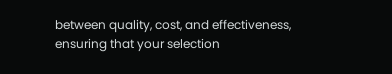between quality, cost, and effectiveness, ensuring that your selection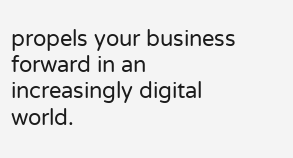propels your business forward in an increasingly digital world.